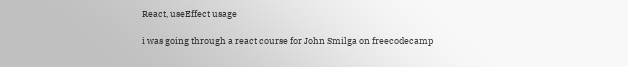React, useEffect usage

i was going through a react course for John Smilga on freecodecamp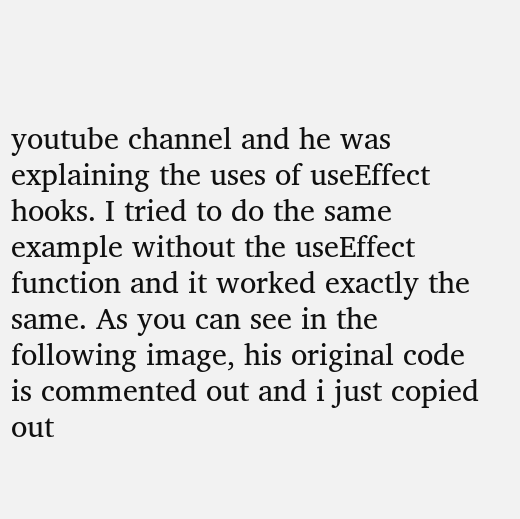youtube channel and he was explaining the uses of useEffect hooks. I tried to do the same example without the useEffect function and it worked exactly the same. As you can see in the following image, his original code is commented out and i just copied out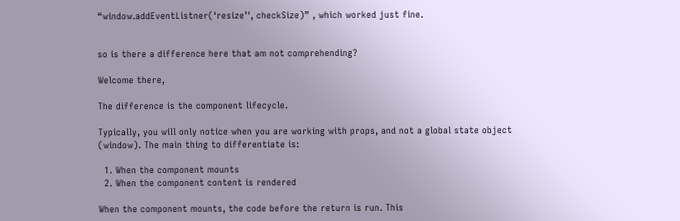“window.addEventListner(‘resize’', checkSize)” , which worked just fine.


so is there a difference here that am not comprehending?

Welcome there,

The difference is the component lifecycle.

Typically, you will only notice when you are working with props, and not a global state object (window). The main thing to differentiate is:

  1. When the component mounts
  2. When the component content is rendered

When the component mounts, the code before the return is run. This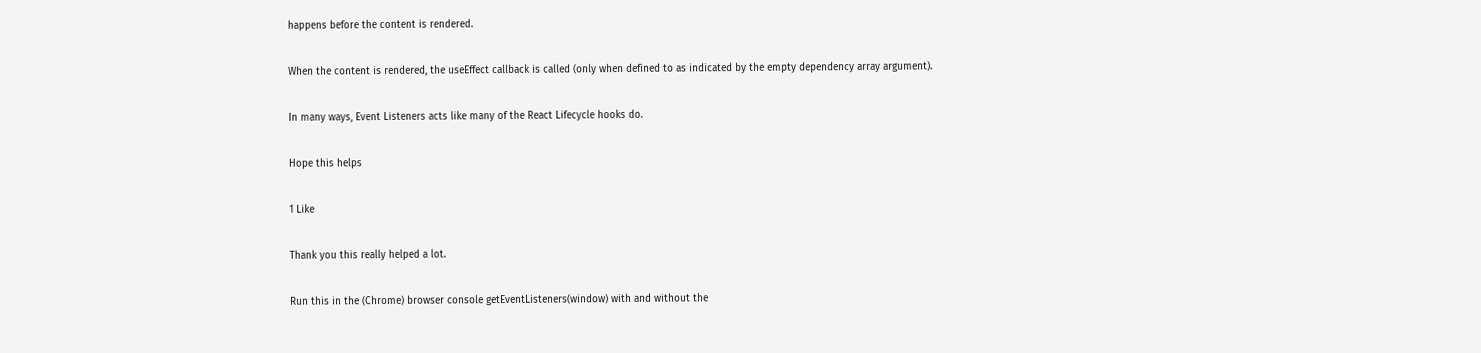happens before the content is rendered.

When the content is rendered, the useEffect callback is called (only when defined to as indicated by the empty dependency array argument).

In many ways, Event Listeners acts like many of the React Lifecycle hooks do.

Hope this helps

1 Like

Thank you this really helped a lot.

Run this in the (Chrome) browser console getEventListeners(window) with and without the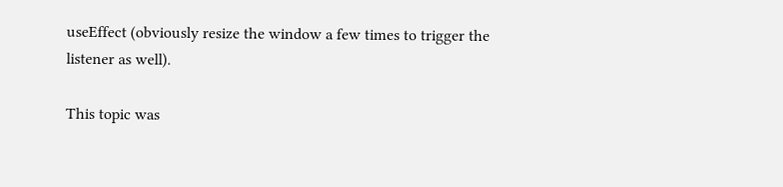useEffect (obviously resize the window a few times to trigger the listener as well).

This topic was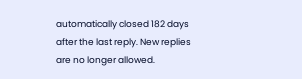automatically closed 182 days after the last reply. New replies are no longer allowed.